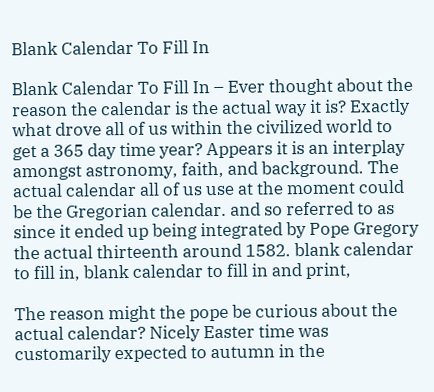Blank Calendar To Fill In

Blank Calendar To Fill In – Ever thought about the reason the calendar is the actual way it is? Exactly what drove all of us within the civilized world to get a 365 day time year? Appears it is an interplay amongst astronomy, faith, and background. The actual calendar all of us use at the moment could be the Gregorian calendar. and so referred to as since it ended up being integrated by Pope Gregory the actual thirteenth around 1582. blank calendar to fill in, blank calendar to fill in and print,

The reason might the pope be curious about the actual calendar? Nicely Easter time was customarily expected to autumn in the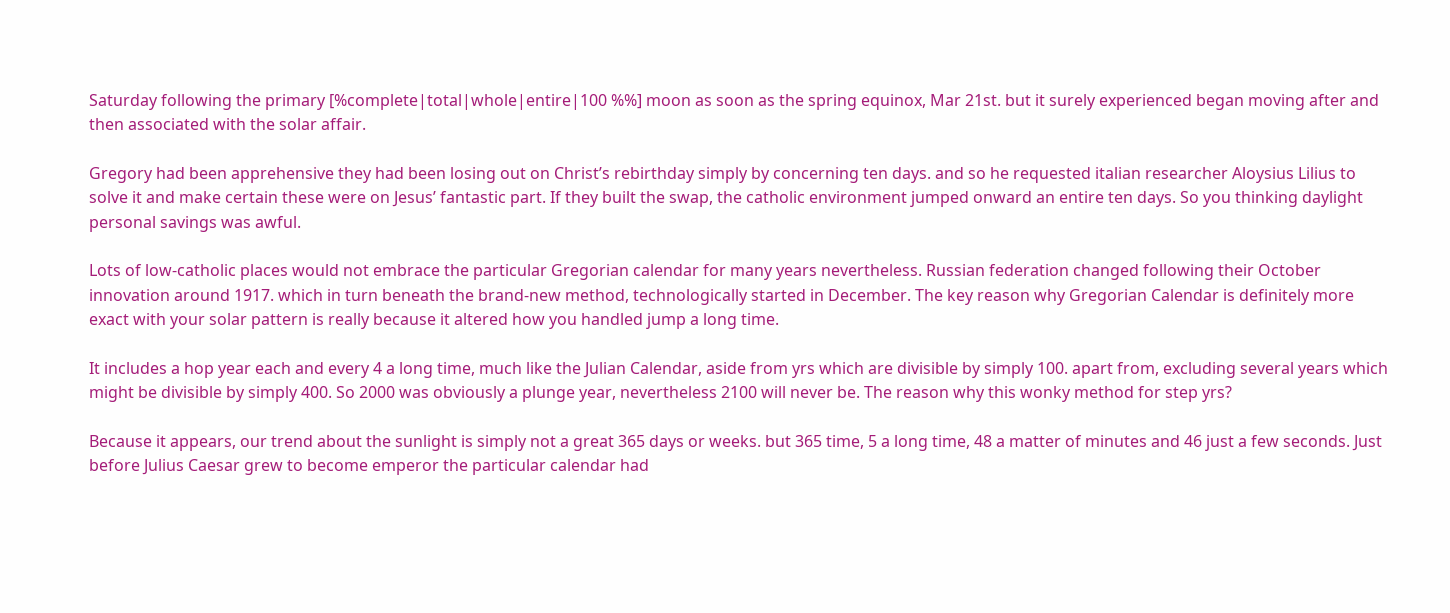Saturday following the primary [%complete|total|whole|entire|100 %%] moon as soon as the spring equinox, Mar 21st. but it surely experienced began moving after and then associated with the solar affair.

Gregory had been apprehensive they had been losing out on Christ’s rebirthday simply by concerning ten days. and so he requested italian researcher Aloysius Lilius to solve it and make certain these were on Jesus’ fantastic part. If they built the swap, the catholic environment jumped onward an entire ten days. So you thinking daylight personal savings was awful.

Lots of low-catholic places would not embrace the particular Gregorian calendar for many years nevertheless. Russian federation changed following their October innovation around 1917. which in turn beneath the brand-new method, technologically started in December. The key reason why Gregorian Calendar is definitely more exact with your solar pattern is really because it altered how you handled jump a long time.

It includes a hop year each and every 4 a long time, much like the Julian Calendar, aside from yrs which are divisible by simply 100. apart from, excluding several years which might be divisible by simply 400. So 2000 was obviously a plunge year, nevertheless 2100 will never be. The reason why this wonky method for step yrs?

Because it appears, our trend about the sunlight is simply not a great 365 days or weeks. but 365 time, 5 a long time, 48 a matter of minutes and 46 just a few seconds. Just before Julius Caesar grew to become emperor the particular calendar had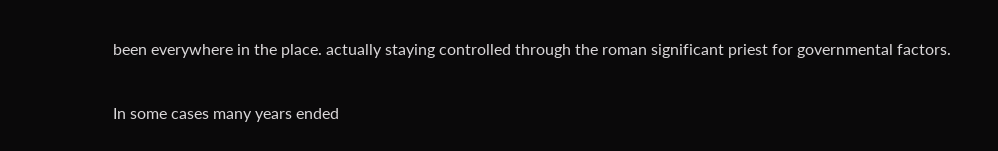been everywhere in the place. actually staying controlled through the roman significant priest for governmental factors.

In some cases many years ended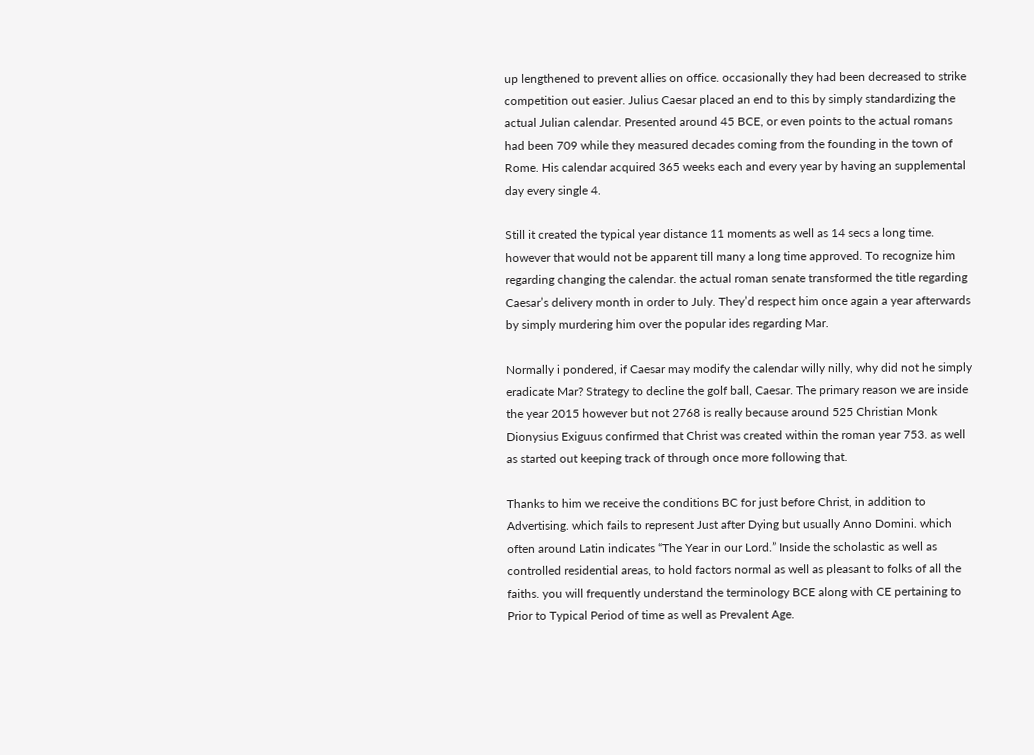up lengthened to prevent allies on office. occasionally they had been decreased to strike competition out easier. Julius Caesar placed an end to this by simply standardizing the actual Julian calendar. Presented around 45 BCE, or even points to the actual romans had been 709 while they measured decades coming from the founding in the town of Rome. His calendar acquired 365 weeks each and every year by having an supplemental day every single 4.

Still it created the typical year distance 11 moments as well as 14 secs a long time. however that would not be apparent till many a long time approved. To recognize him regarding changing the calendar. the actual roman senate transformed the title regarding Caesar’s delivery month in order to July. They’d respect him once again a year afterwards by simply murdering him over the popular ides regarding Mar.

Normally i pondered, if Caesar may modify the calendar willy nilly, why did not he simply eradicate Mar? Strategy to decline the golf ball, Caesar. The primary reason we are inside the year 2015 however but not 2768 is really because around 525 Christian Monk Dionysius Exiguus confirmed that Christ was created within the roman year 753. as well as started out keeping track of through once more following that.

Thanks to him we receive the conditions BC for just before Christ, in addition to Advertising. which fails to represent Just after Dying but usually Anno Domini. which often around Latin indicates “The Year in our Lord.” Inside the scholastic as well as controlled residential areas, to hold factors normal as well as pleasant to folks of all the faiths. you will frequently understand the terminology BCE along with CE pertaining to Prior to Typical Period of time as well as Prevalent Age.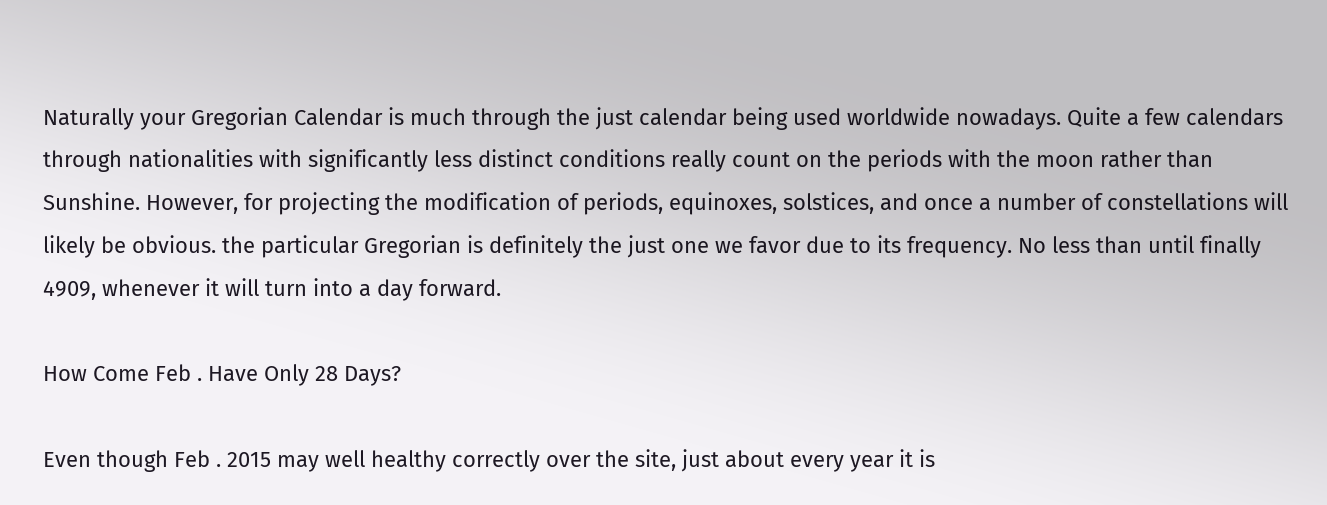Naturally your Gregorian Calendar is much through the just calendar being used worldwide nowadays. Quite a few calendars through nationalities with significantly less distinct conditions really count on the periods with the moon rather than Sunshine. However, for projecting the modification of periods, equinoxes, solstices, and once a number of constellations will likely be obvious. the particular Gregorian is definitely the just one we favor due to its frequency. No less than until finally 4909, whenever it will turn into a day forward.

How Come Feb . Have Only 28 Days?

Even though Feb . 2015 may well healthy correctly over the site, just about every year it is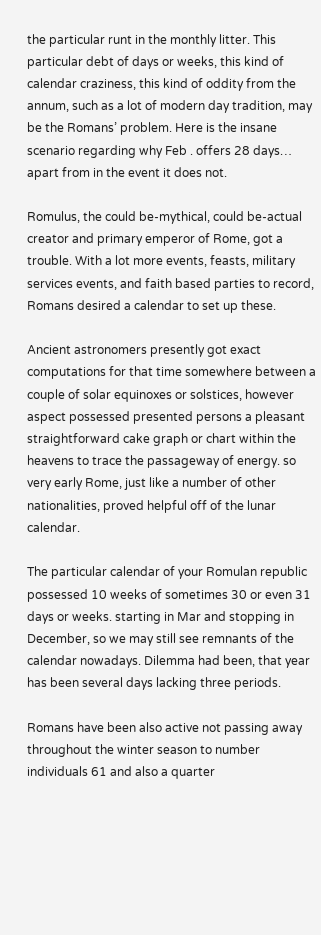the particular runt in the monthly litter. This particular debt of days or weeks, this kind of calendar craziness, this kind of oddity from the annum, such as a lot of modern day tradition, may be the Romans’ problem. Here is the insane scenario regarding why Feb . offers 28 days… apart from in the event it does not.

Romulus, the could be-mythical, could be-actual creator and primary emperor of Rome, got a trouble. With a lot more events, feasts, military services events, and faith based parties to record, Romans desired a calendar to set up these.

Ancient astronomers presently got exact computations for that time somewhere between a couple of solar equinoxes or solstices, however aspect possessed presented persons a pleasant straightforward cake graph or chart within the heavens to trace the passageway of energy. so very early Rome, just like a number of other nationalities, proved helpful off of the lunar calendar.

The particular calendar of your Romulan republic possessed 10 weeks of sometimes 30 or even 31 days or weeks. starting in Mar and stopping in December, so we may still see remnants of the calendar nowadays. Dilemma had been, that year has been several days lacking three periods.

Romans have been also active not passing away throughout the winter season to number individuals 61 and also a quarter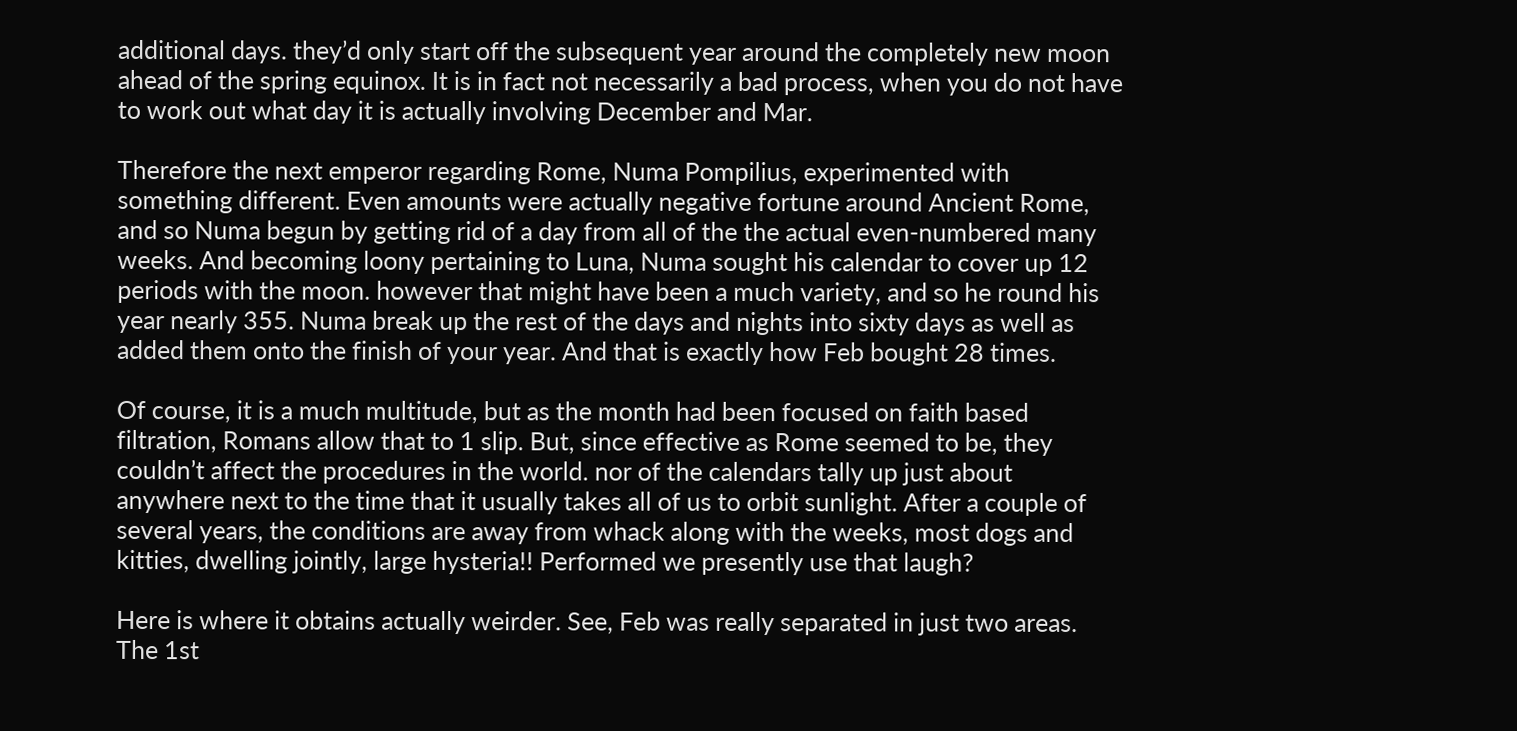additional days. they’d only start off the subsequent year around the completely new moon ahead of the spring equinox. It is in fact not necessarily a bad process, when you do not have to work out what day it is actually involving December and Mar.

Therefore the next emperor regarding Rome, Numa Pompilius, experimented with something different. Even amounts were actually negative fortune around Ancient Rome, and so Numa begun by getting rid of a day from all of the the actual even-numbered many weeks. And becoming loony pertaining to Luna, Numa sought his calendar to cover up 12 periods with the moon. however that might have been a much variety, and so he round his year nearly 355. Numa break up the rest of the days and nights into sixty days as well as added them onto the finish of your year. And that is exactly how Feb bought 28 times.

Of course, it is a much multitude, but as the month had been focused on faith based filtration, Romans allow that to 1 slip. But, since effective as Rome seemed to be, they couldn’t affect the procedures in the world. nor of the calendars tally up just about anywhere next to the time that it usually takes all of us to orbit sunlight. After a couple of several years, the conditions are away from whack along with the weeks, most dogs and kitties, dwelling jointly, large hysteria!! Performed we presently use that laugh?

Here is where it obtains actually weirder. See, Feb was really separated in just two areas. The 1st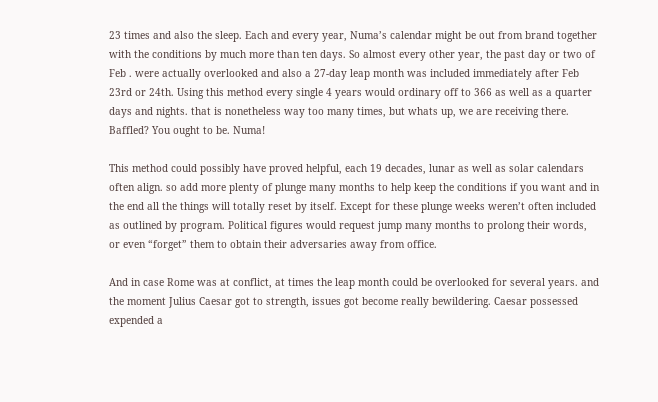23 times and also the sleep. Each and every year, Numa’s calendar might be out from brand together with the conditions by much more than ten days. So almost every other year, the past day or two of Feb . were actually overlooked and also a 27-day leap month was included immediately after Feb 23rd or 24th. Using this method every single 4 years would ordinary off to 366 as well as a quarter days and nights. that is nonetheless way too many times, but whats up, we are receiving there. Baffled? You ought to be. Numa!

This method could possibly have proved helpful, each 19 decades, lunar as well as solar calendars often align. so add more plenty of plunge many months to help keep the conditions if you want and in the end all the things will totally reset by itself. Except for these plunge weeks weren’t often included as outlined by program. Political figures would request jump many months to prolong their words, or even “forget” them to obtain their adversaries away from office.

And in case Rome was at conflict, at times the leap month could be overlooked for several years. and the moment Julius Caesar got to strength, issues got become really bewildering. Caesar possessed expended a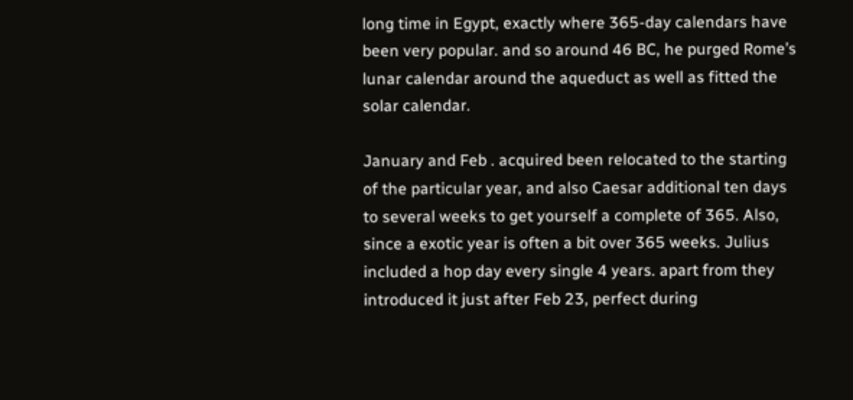long time in Egypt, exactly where 365-day calendars have been very popular. and so around 46 BC, he purged Rome’s lunar calendar around the aqueduct as well as fitted the solar calendar.

January and Feb . acquired been relocated to the starting of the particular year, and also Caesar additional ten days to several weeks to get yourself a complete of 365. Also, since a exotic year is often a bit over 365 weeks. Julius included a hop day every single 4 years. apart from they introduced it just after Feb 23, perfect during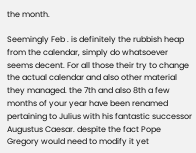the month.

Seemingly Feb . is definitely the rubbish heap from the calendar, simply do whatsoever seems decent. For all those their try to change the actual calendar and also other material they managed. the 7th and also 8th a few months of your year have been renamed pertaining to Julius with his fantastic successor Augustus Caesar. despite the fact Pope Gregory would need to modify it yet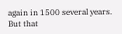again in 1500 several years. But that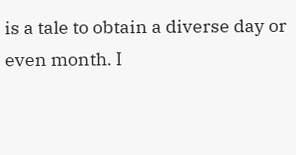is a tale to obtain a diverse day or even month. I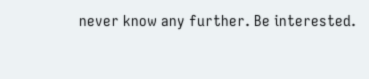never know any further. Be interested.